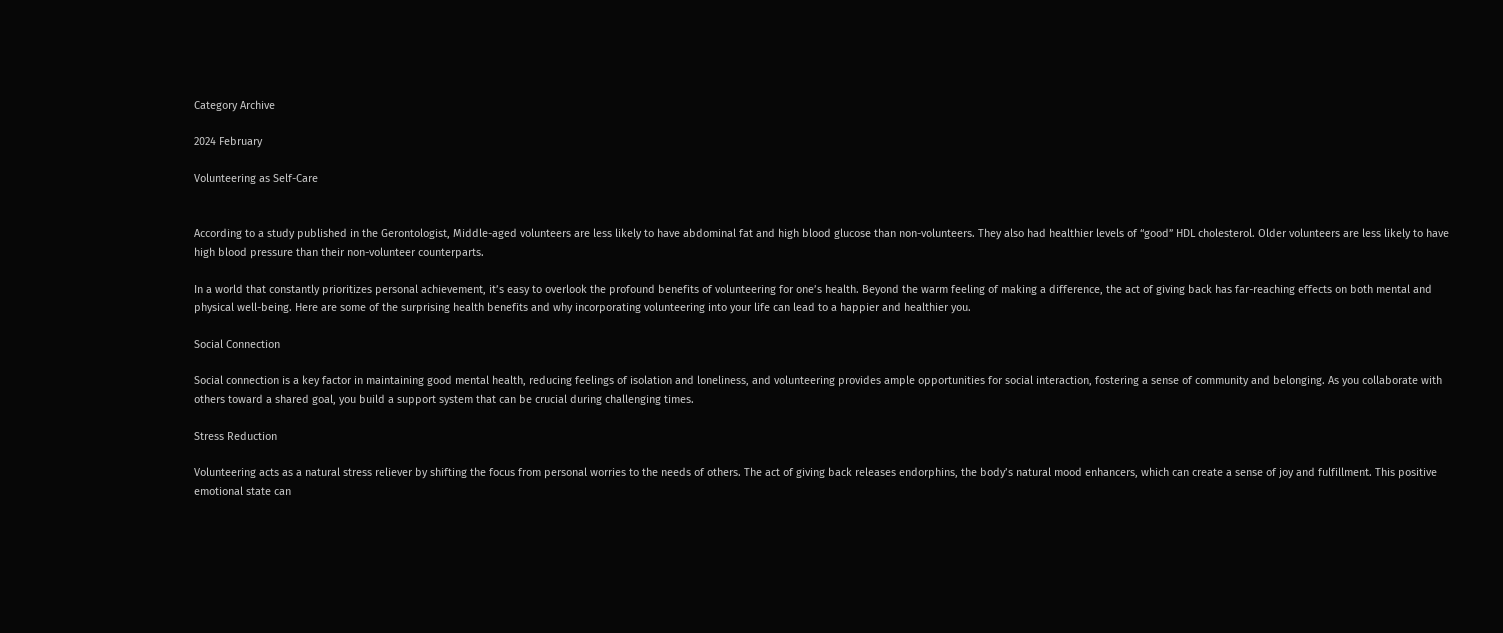Category Archive

2024 February

Volunteering as Self-Care


According to a study published in the Gerontologist, Middle-aged volunteers are less likely to have abdominal fat and high blood glucose than non-volunteers. They also had healthier levels of “good” HDL cholesterol. Older volunteers are less likely to have high blood pressure than their non-volunteer counterparts.

In a world that constantly prioritizes personal achievement, it’s easy to overlook the profound benefits of volunteering for one’s health. Beyond the warm feeling of making a difference, the act of giving back has far-reaching effects on both mental and physical well-being. Here are some of the surprising health benefits and why incorporating volunteering into your life can lead to a happier and healthier you.

Social Connection

Social connection is a key factor in maintaining good mental health, reducing feelings of isolation and loneliness, and volunteering provides ample opportunities for social interaction, fostering a sense of community and belonging. As you collaborate with others toward a shared goal, you build a support system that can be crucial during challenging times.

Stress Reduction

Volunteering acts as a natural stress reliever by shifting the focus from personal worries to the needs of others. The act of giving back releases endorphins, the body’s natural mood enhancers, which can create a sense of joy and fulfillment. This positive emotional state can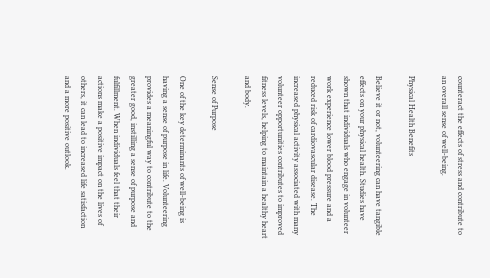counteract the effects of stress and contribute to an overall sense of well-being.

Physical Health Benefits

Believe it or not, volunteering can have tangible effects on your physical health. Studies have shown that individuals who engage in volunteer work experience lower blood pressure and a reduced risk of cardiovascular disease. The increased physical activity associated with many volunteer opportunities contributes to improved fitness levels, helping to maintain a healthy heart and body.

Sense of Purpose

One of the key determinants of well-being is having a sense of purpose in life. Volunteering provides a meaningful way to contribute to the greater good, instilling a sense of purpose and fulfillment. When individuals feel that their actions make a positive impact on the lives of others, it can lead to increased life satisfaction and a more positive outlook.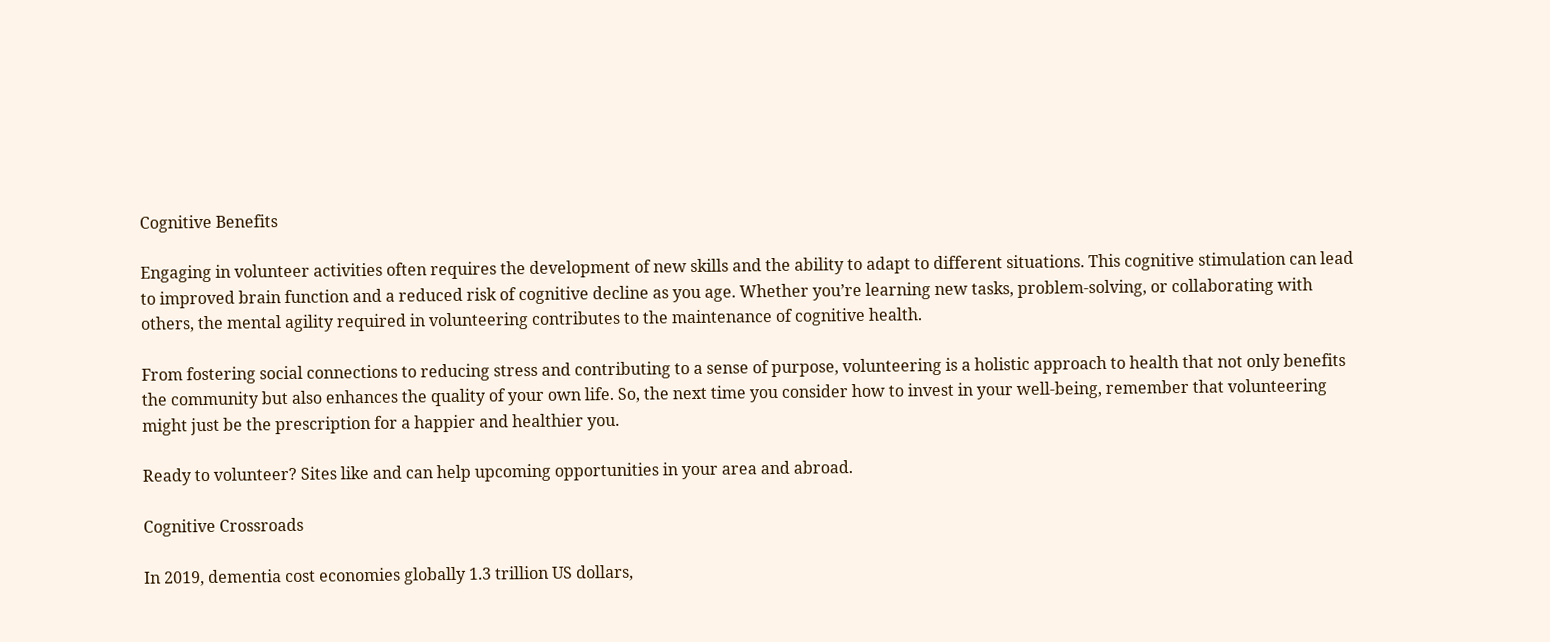Cognitive Benefits

Engaging in volunteer activities often requires the development of new skills and the ability to adapt to different situations. This cognitive stimulation can lead to improved brain function and a reduced risk of cognitive decline as you age. Whether you’re learning new tasks, problem-solving, or collaborating with others, the mental agility required in volunteering contributes to the maintenance of cognitive health.

From fostering social connections to reducing stress and contributing to a sense of purpose, volunteering is a holistic approach to health that not only benefits the community but also enhances the quality of your own life. So, the next time you consider how to invest in your well-being, remember that volunteering might just be the prescription for a happier and healthier you.

Ready to volunteer? Sites like and can help upcoming opportunities in your area and abroad.

Cognitive Crossroads

In 2019, dementia cost economies globally 1.3 trillion US dollars,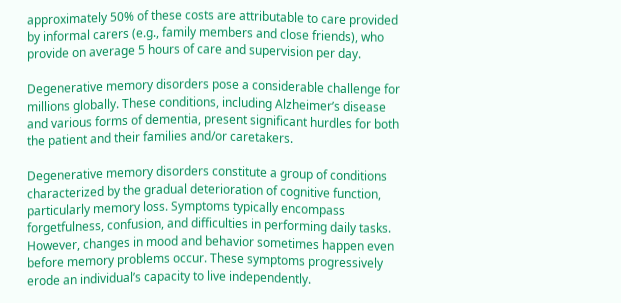approximately 50% of these costs are attributable to care provided by informal carers (e.g., family members and close friends), who provide on average 5 hours of care and supervision per day.

Degenerative memory disorders pose a considerable challenge for millions globally. These conditions, including Alzheimer’s disease and various forms of dementia, present significant hurdles for both the patient and their families and/or caretakers.

Degenerative memory disorders constitute a group of conditions characterized by the gradual deterioration of cognitive function, particularly memory loss. Symptoms typically encompass forgetfulness, confusion, and difficulties in performing daily tasks. However, changes in mood and behavior sometimes happen even before memory problems occur. These symptoms progressively erode an individual’s capacity to live independently.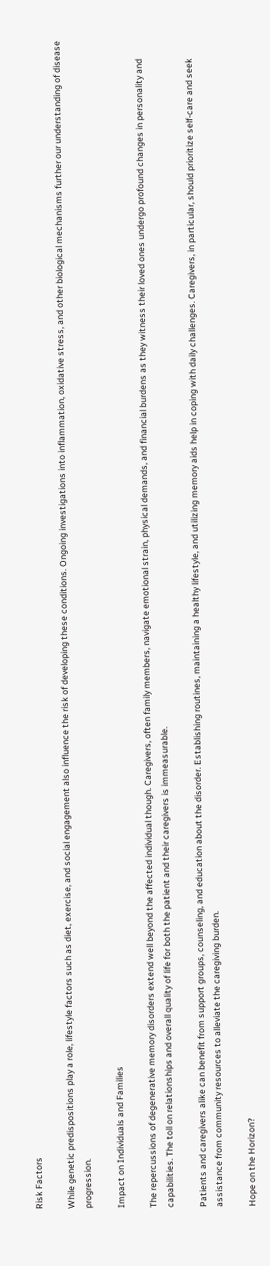Risk Factors

While genetic predispositions play a role, lifestyle factors such as diet, exercise, and social engagement also influence the risk of developing these conditions. Ongoing investigations into inflammation, oxidative stress, and other biological mechanisms further our understanding of disease progression.

Impact on Individuals and Families

The repercussions of degenerative memory disorders extend well beyond the affected individual though. Caregivers, often family members, navigate emotional strain, physical demands, and financial burdens as they witness their loved ones undergo profound changes in personality and capabilities. The toll on relationships and overall quality of life for both the patient and their caregivers is immeasurable.

Patients and caregivers alike can benefit from support groups, counseling, and education about the disorder. Establishing routines, maintaining a healthy lifestyle, and utilizing memory aids help in coping with daily challenges. Caregivers, in particular, should prioritize self-care and seek assistance from community resources to alleviate the caregiving burden.

Hope on the Horizon?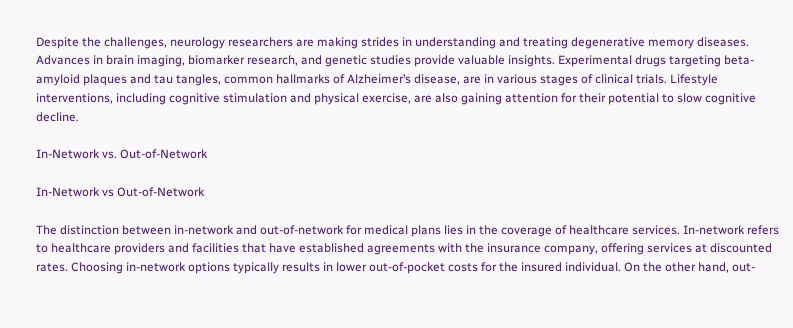Despite the challenges, neurology researchers are making strides in understanding and treating degenerative memory diseases. Advances in brain imaging, biomarker research, and genetic studies provide valuable insights. Experimental drugs targeting beta-amyloid plaques and tau tangles, common hallmarks of Alzheimer’s disease, are in various stages of clinical trials. Lifestyle interventions, including cognitive stimulation and physical exercise, are also gaining attention for their potential to slow cognitive decline.

In-Network vs. Out-of-Network

In-Network vs Out-of-Network

The distinction between in-network and out-of-network for medical plans lies in the coverage of healthcare services. In-network refers to healthcare providers and facilities that have established agreements with the insurance company, offering services at discounted rates. Choosing in-network options typically results in lower out-of-pocket costs for the insured individual. On the other hand, out-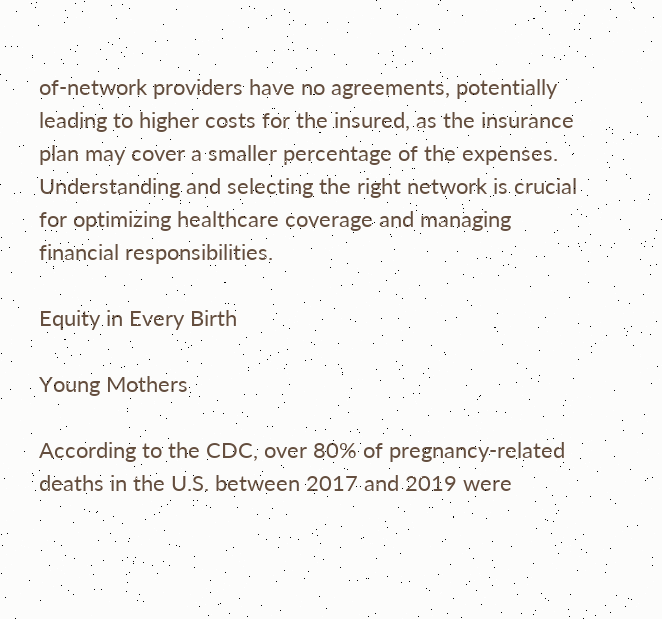of-network providers have no agreements, potentially leading to higher costs for the insured, as the insurance plan may cover a smaller percentage of the expenses. Understanding and selecting the right network is crucial for optimizing healthcare coverage and managing financial responsibilities.

Equity in Every Birth

Young Mothers

According to the CDC, over 80% of pregnancy-related deaths in the U.S. between 2017 and 2019 were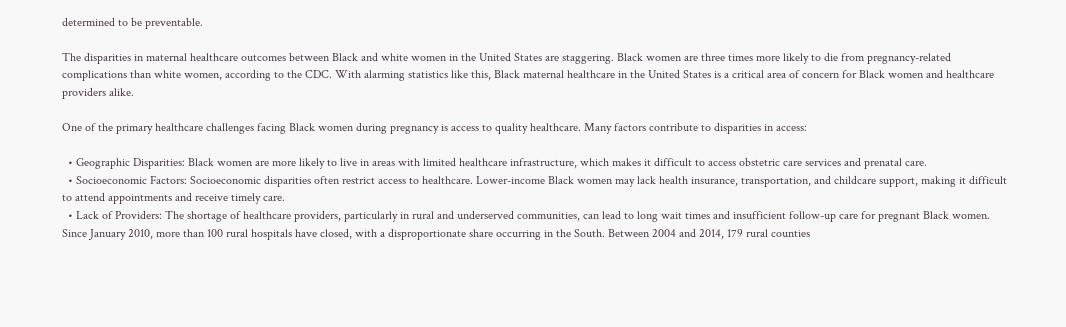determined to be preventable.

The disparities in maternal healthcare outcomes between Black and white women in the United States are staggering. Black women are three times more likely to die from pregnancy-related complications than white women, according to the CDC. With alarming statistics like this, Black maternal healthcare in the United States is a critical area of concern for Black women and healthcare providers alike.

One of the primary healthcare challenges facing Black women during pregnancy is access to quality healthcare. Many factors contribute to disparities in access:

  • Geographic Disparities: Black women are more likely to live in areas with limited healthcare infrastructure, which makes it difficult to access obstetric care services and prenatal care.
  • Socioeconomic Factors: Socioeconomic disparities often restrict access to healthcare. Lower-income Black women may lack health insurance, transportation, and childcare support, making it difficult to attend appointments and receive timely care.
  • Lack of Providers: The shortage of healthcare providers, particularly in rural and underserved communities, can lead to long wait times and insufficient follow-up care for pregnant Black women. Since January 2010, more than 100 rural hospitals have closed, with a disproportionate share occurring in the South. Between 2004 and 2014, 179 rural counties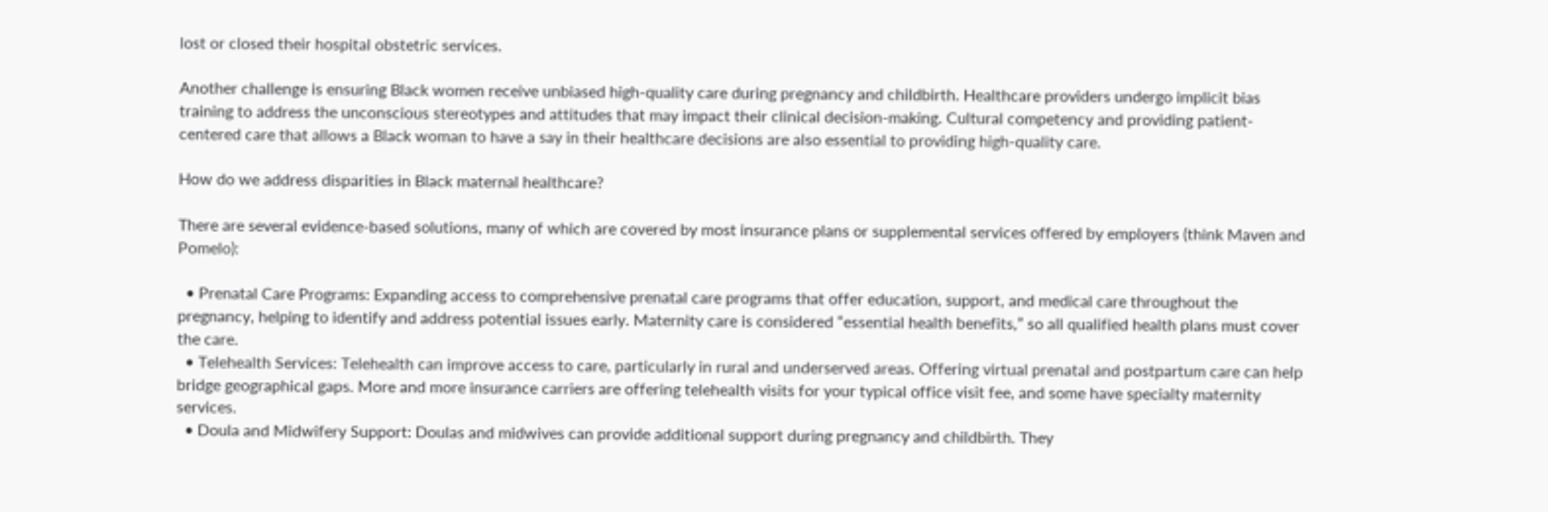lost or closed their hospital obstetric services.

Another challenge is ensuring Black women receive unbiased high-quality care during pregnancy and childbirth. Healthcare providers undergo implicit bias training to address the unconscious stereotypes and attitudes that may impact their clinical decision-making. Cultural competency and providing patient-centered care that allows a Black woman to have a say in their healthcare decisions are also essential to providing high-quality care.

How do we address disparities in Black maternal healthcare?

There are several evidence-based solutions, many of which are covered by most insurance plans or supplemental services offered by employers (think Maven and Pomelo):

  • Prenatal Care Programs: Expanding access to comprehensive prenatal care programs that offer education, support, and medical care throughout the pregnancy, helping to identify and address potential issues early. Maternity care is considered “essential health benefits,” so all qualified health plans must cover the care.
  • Telehealth Services: Telehealth can improve access to care, particularly in rural and underserved areas. Offering virtual prenatal and postpartum care can help bridge geographical gaps. More and more insurance carriers are offering telehealth visits for your typical office visit fee, and some have specialty maternity services.
  • Doula and Midwifery Support: Doulas and midwives can provide additional support during pregnancy and childbirth. They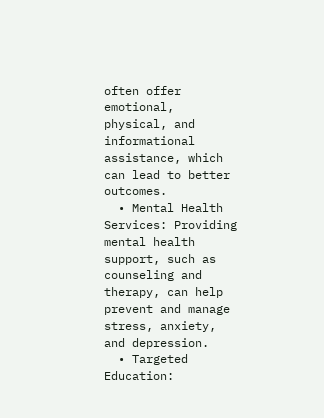often offer emotional, physical, and informational assistance, which can lead to better outcomes.
  • Mental Health Services: Providing mental health support, such as counseling and therapy, can help prevent and manage stress, anxiety, and depression.
  • Targeted Education: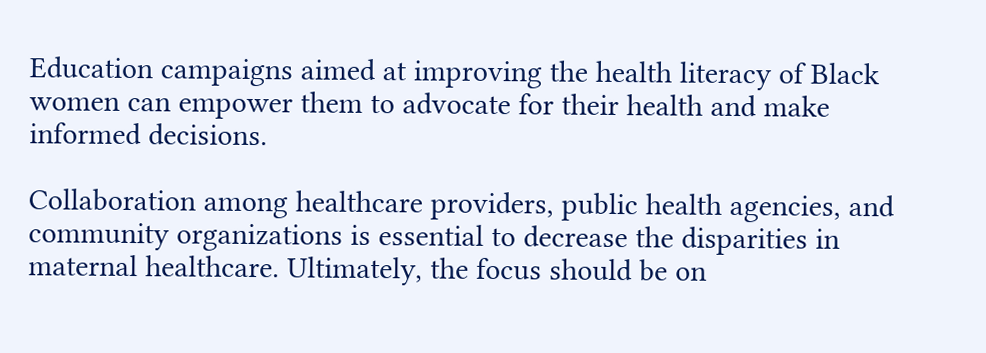Education campaigns aimed at improving the health literacy of Black women can empower them to advocate for their health and make informed decisions.

Collaboration among healthcare providers, public health agencies, and community organizations is essential to decrease the disparities in maternal healthcare. Ultimately, the focus should be on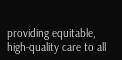providing equitable, high-quality care to all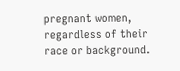pregnant women, regardless of their race or background.